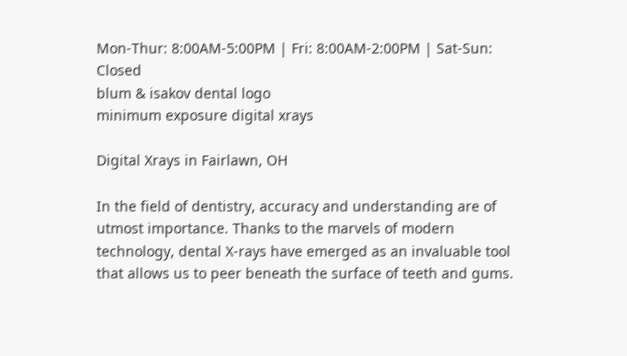Mon-Thur: 8:00AM-5:00PM | Fri: 8:00AM-2:00PM | Sat-Sun: Closed
blum & isakov dental logo
minimum exposure digital xrays

Digital Xrays in Fairlawn, OH

In the field of dentistry, accuracy and understanding are of utmost importance. Thanks to the marvels of modern technology, dental X-rays have emerged as an invaluable tool that allows us to peer beneath the surface of teeth and gums.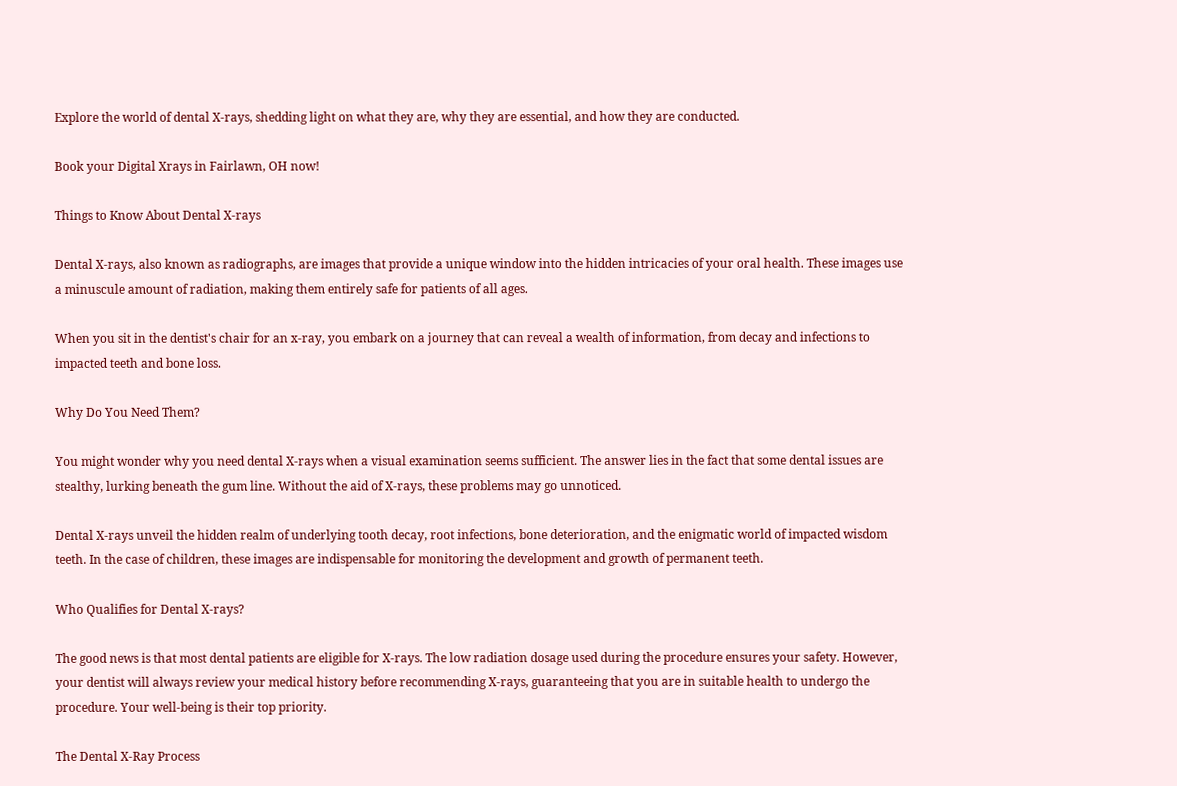Explore the world of dental X-rays, shedding light on what they are, why they are essential, and how they are conducted.

Book your Digital Xrays in Fairlawn, OH now!

Things to Know About Dental X-rays

Dental X-rays, also known as radiographs, are images that provide a unique window into the hidden intricacies of your oral health. These images use a minuscule amount of radiation, making them entirely safe for patients of all ages.

When you sit in the dentist's chair for an x-ray, you embark on a journey that can reveal a wealth of information, from decay and infections to impacted teeth and bone loss.

Why Do You Need Them?

You might wonder why you need dental X-rays when a visual examination seems sufficient. The answer lies in the fact that some dental issues are stealthy, lurking beneath the gum line. Without the aid of X-rays, these problems may go unnoticed.

Dental X-rays unveil the hidden realm of underlying tooth decay, root infections, bone deterioration, and the enigmatic world of impacted wisdom teeth. In the case of children, these images are indispensable for monitoring the development and growth of permanent teeth.

Who Qualifies for Dental X-rays?

The good news is that most dental patients are eligible for X-rays. The low radiation dosage used during the procedure ensures your safety. However, your dentist will always review your medical history before recommending X-rays, guaranteeing that you are in suitable health to undergo the procedure. Your well-being is their top priority.

The Dental X-Ray Process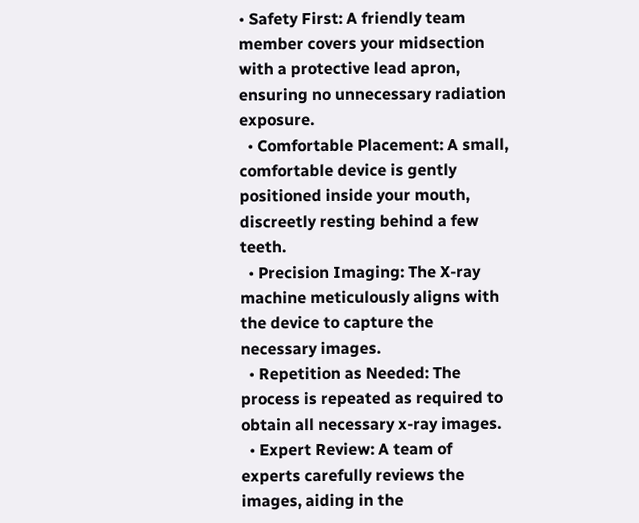• Safety First: A friendly team member covers your midsection with a protective lead apron, ensuring no unnecessary radiation exposure.
  • Comfortable Placement: A small, comfortable device is gently positioned inside your mouth, discreetly resting behind a few teeth.
  • Precision Imaging: The X-ray machine meticulously aligns with the device to capture the necessary images.
  • Repetition as Needed: The process is repeated as required to obtain all necessary x-ray images.
  • Expert Review: A team of experts carefully reviews the images, aiding in the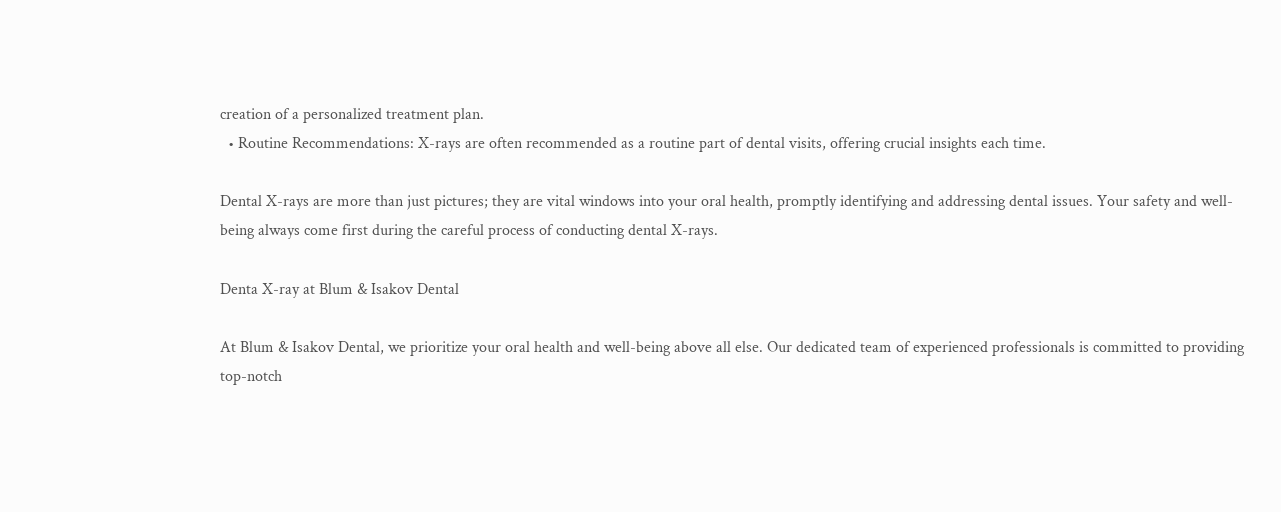creation of a personalized treatment plan.
  • Routine Recommendations: X-rays are often recommended as a routine part of dental visits, offering crucial insights each time.

Dental X-rays are more than just pictures; they are vital windows into your oral health, promptly identifying and addressing dental issues. Your safety and well-being always come first during the careful process of conducting dental X-rays.

Denta X-ray at Blum & Isakov Dental

At Blum & Isakov Dental, we prioritize your oral health and well-being above all else. Our dedicated team of experienced professionals is committed to providing top-notch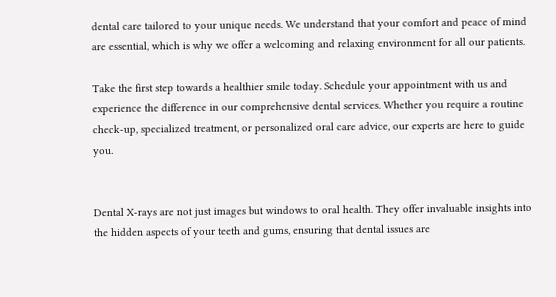dental care tailored to your unique needs. We understand that your comfort and peace of mind are essential, which is why we offer a welcoming and relaxing environment for all our patients.

Take the first step towards a healthier smile today. Schedule your appointment with us and experience the difference in our comprehensive dental services. Whether you require a routine check-up, specialized treatment, or personalized oral care advice, our experts are here to guide you.


Dental X-rays are not just images but windows to oral health. They offer invaluable insights into the hidden aspects of your teeth and gums, ensuring that dental issues are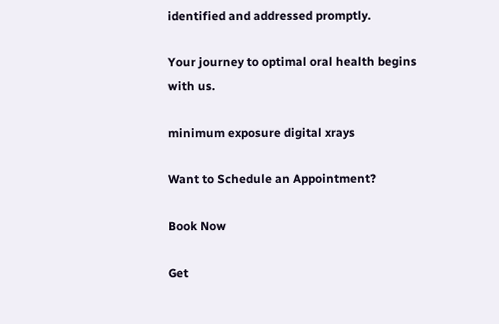identified and addressed promptly.

Your journey to optimal oral health begins with us.

minimum exposure digital xrays

Want to Schedule an Appointment?

Book Now

Get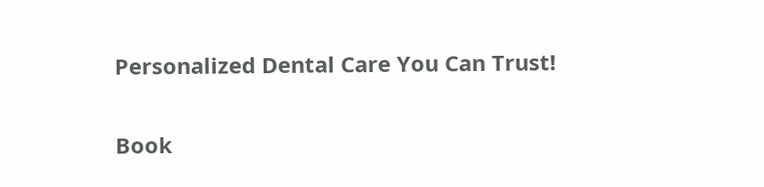Personalized Dental Care You Can Trust!

Book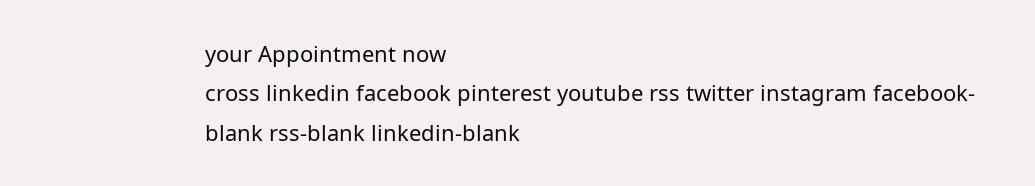your Appointment now
cross linkedin facebook pinterest youtube rss twitter instagram facebook-blank rss-blank linkedin-blank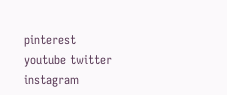pinterest youtube twitter instagram